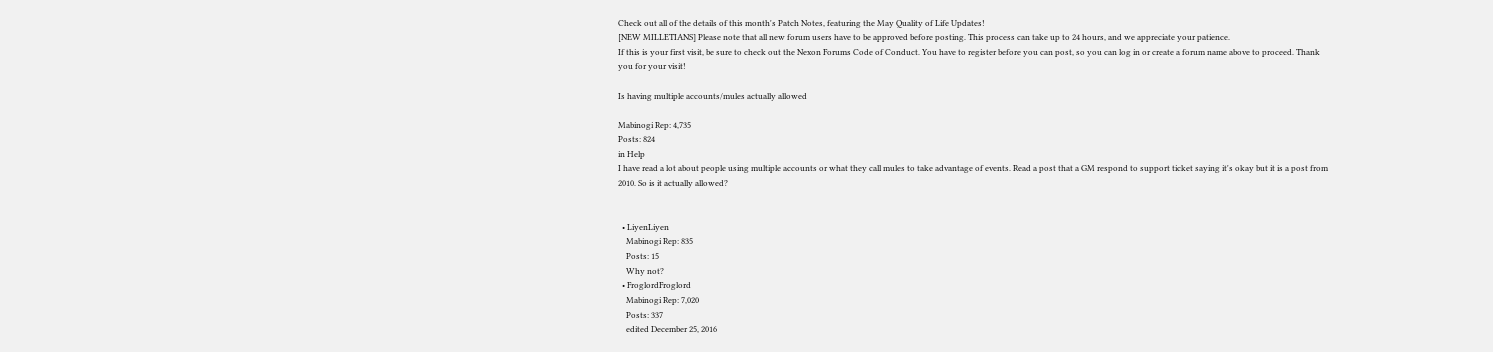Check out all of the details of this month's Patch Notes, featuring the May Quality of Life Updates!
[NEW MILLETIANS] Please note that all new forum users have to be approved before posting. This process can take up to 24 hours, and we appreciate your patience.
If this is your first visit, be sure to check out the Nexon Forums Code of Conduct. You have to register before you can post, so you can log in or create a forum name above to proceed. Thank you for your visit!

Is having multiple accounts/mules actually allowed

Mabinogi Rep: 4,735
Posts: 824
in Help
I have read a lot about people using multiple accounts or what they call mules to take advantage of events. Read a post that a GM respond to support ticket saying it's okay but it is a post from 2010. So is it actually allowed?


  • LiyenLiyen
    Mabinogi Rep: 835
    Posts: 15
    Why not?
  • FroglordFroglord
    Mabinogi Rep: 7,020
    Posts: 337
    edited December 25, 2016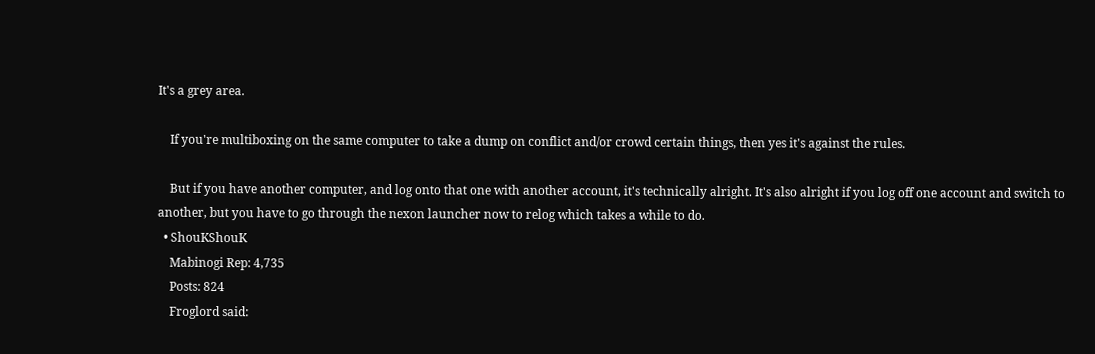It's a grey area.

    If you're multiboxing on the same computer to take a dump on conflict and/or crowd certain things, then yes it's against the rules.

    But if you have another computer, and log onto that one with another account, it's technically alright. It's also alright if you log off one account and switch to another, but you have to go through the nexon launcher now to relog which takes a while to do.
  • ShouKShouK
    Mabinogi Rep: 4,735
    Posts: 824
    Froglord said: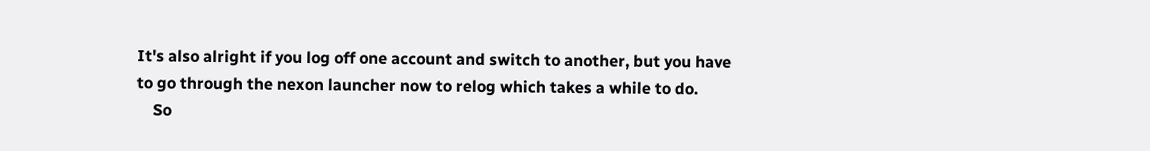It's also alright if you log off one account and switch to another, but you have to go through the nexon launcher now to relog which takes a while to do.
    So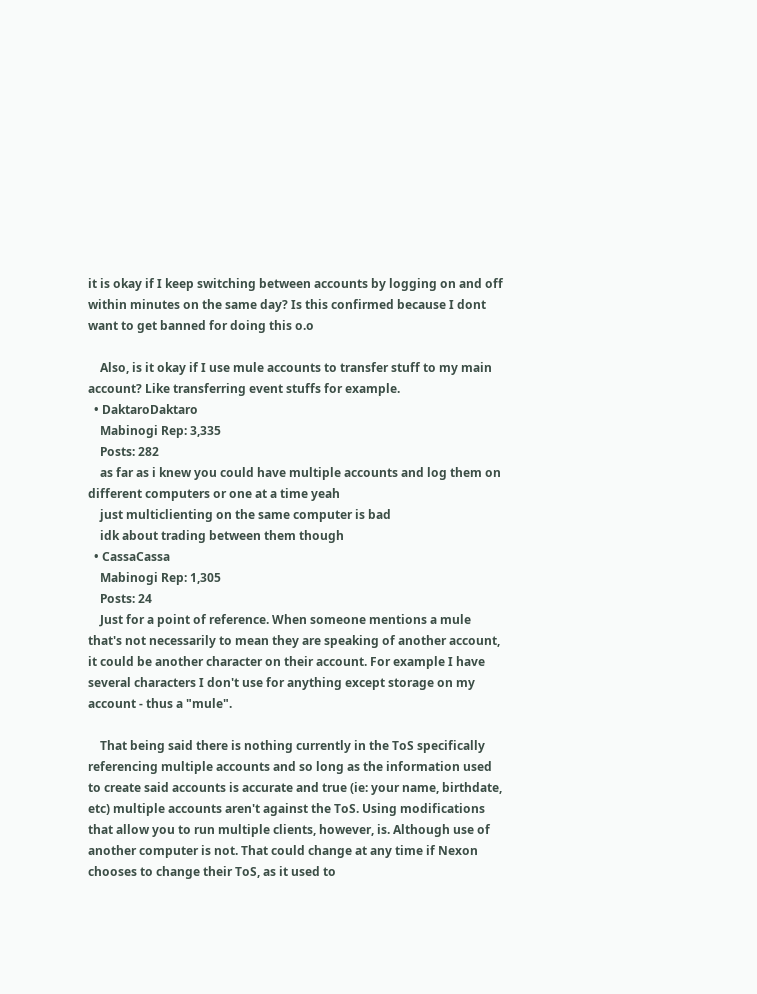it is okay if I keep switching between accounts by logging on and off within minutes on the same day? Is this confirmed because I dont want to get banned for doing this o.o

    Also, is it okay if I use mule accounts to transfer stuff to my main account? Like transferring event stuffs for example.
  • DaktaroDaktaro
    Mabinogi Rep: 3,335
    Posts: 282
    as far as i knew you could have multiple accounts and log them on different computers or one at a time yeah
    just multiclienting on the same computer is bad
    idk about trading between them though
  • CassaCassa
    Mabinogi Rep: 1,305
    Posts: 24
    Just for a point of reference. When someone mentions a mule that's not necessarily to mean they are speaking of another account, it could be another character on their account. For example I have several characters I don't use for anything except storage on my account - thus a "mule".

    That being said there is nothing currently in the ToS specifically referencing multiple accounts and so long as the information used to create said accounts is accurate and true (ie: your name, birthdate, etc) multiple accounts aren't against the ToS. Using modifications that allow you to run multiple clients, however, is. Although use of another computer is not. That could change at any time if Nexon chooses to change their ToS, as it used to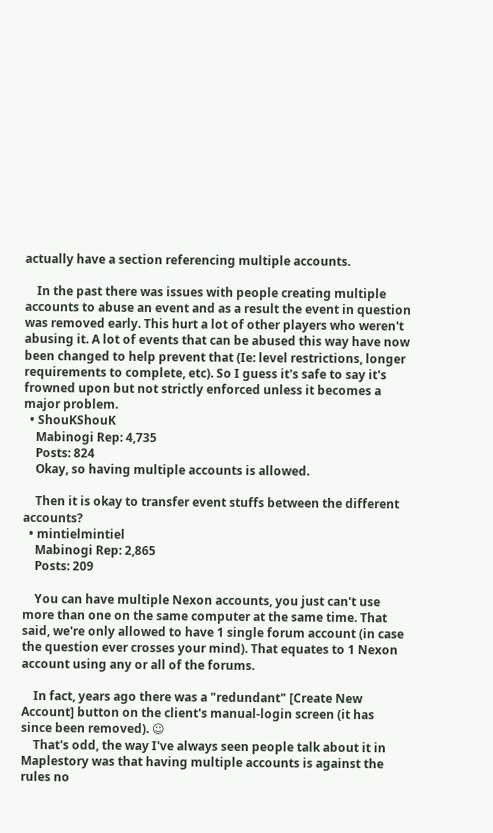actually have a section referencing multiple accounts.

    In the past there was issues with people creating multiple accounts to abuse an event and as a result the event in question was removed early. This hurt a lot of other players who weren't abusing it. A lot of events that can be abused this way have now been changed to help prevent that (Ie: level restrictions, longer requirements to complete, etc). So I guess it's safe to say it's frowned upon but not strictly enforced unless it becomes a major problem.
  • ShouKShouK
    Mabinogi Rep: 4,735
    Posts: 824
    Okay, so having multiple accounts is allowed.

    Then it is okay to transfer event stuffs between the different accounts?
  • mintielmintiel
    Mabinogi Rep: 2,865
    Posts: 209

    You can have multiple Nexon accounts, you just can't use more than one on the same computer at the same time. That said, we're only allowed to have 1 single forum account (in case the question ever crosses your mind). That equates to 1 Nexon account using any or all of the forums.

    In fact, years ago there was a "redundant" [Create New Account] button on the client's manual-login screen (it has since been removed). ☺
    That's odd, the way I've always seen people talk about it in Maplestory was that having multiple accounts is against the rules no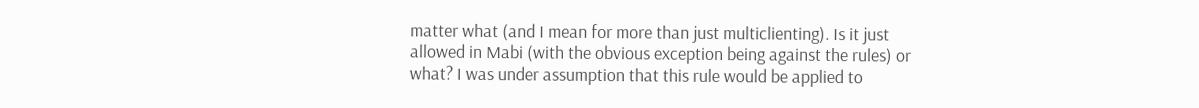matter what (and I mean for more than just multiclienting). Is it just allowed in Mabi (with the obvious exception being against the rules) or what? I was under assumption that this rule would be applied to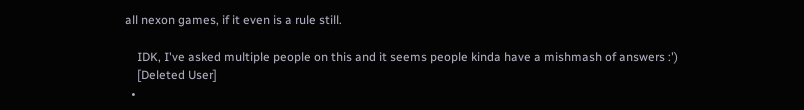all nexon games, if it even is a rule still.

    IDK, I've asked multiple people on this and it seems people kinda have a mishmash of answers :')
    [Deleted User]
  •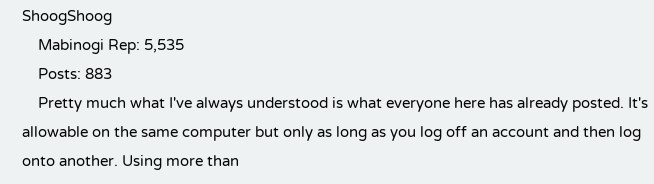ShoogShoog
    Mabinogi Rep: 5,535
    Posts: 883
    Pretty much what I've always understood is what everyone here has already posted. It's allowable on the same computer but only as long as you log off an account and then log onto another. Using more than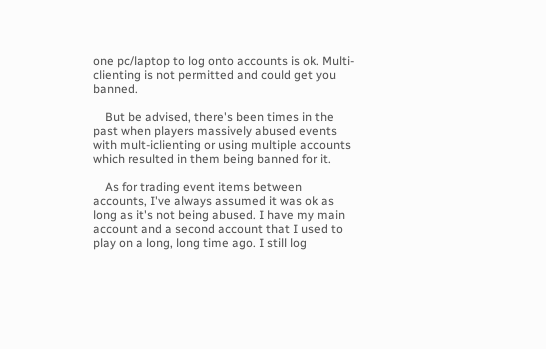one pc/laptop to log onto accounts is ok. Multi-clienting is not permitted and could get you banned.

    But be advised, there's been times in the past when players massively abused events with mult-iclienting or using multiple accounts which resulted in them being banned for it.

    As for trading event items between accounts, I've always assumed it was ok as long as it's not being abused. I have my main account and a second account that I used to play on a long, long time ago. I still log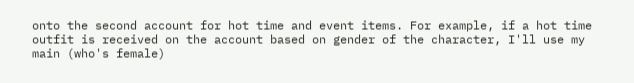onto the second account for hot time and event items. For example, if a hot time outfit is received on the account based on gender of the character, I'll use my main (who's female)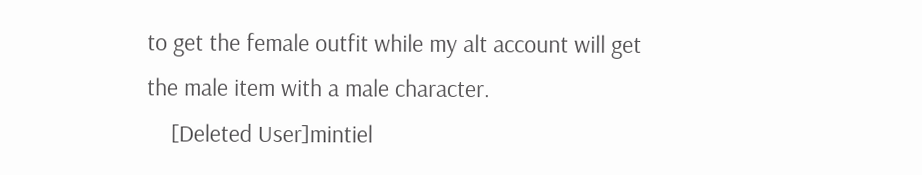to get the female outfit while my alt account will get the male item with a male character.
    [Deleted User]mintiel